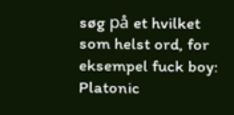søg på et hvilket som helst ord, for eksempel fuck boy:
Platonic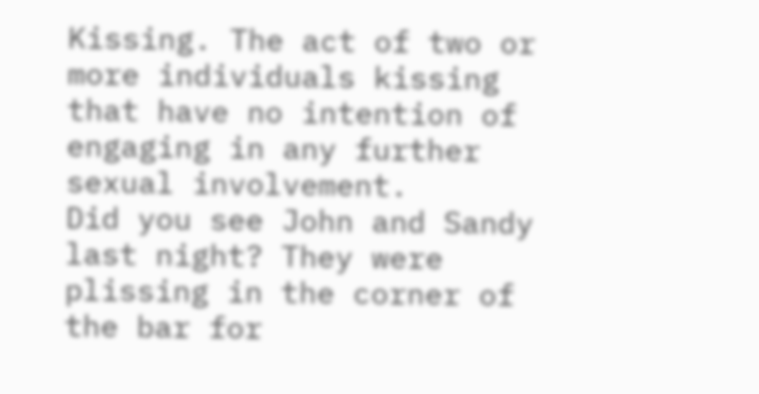Kissing. The act of two or more individuals kissing that have no intention of engaging in any further sexual involvement.
Did you see John and Sandy last night? They were plissing in the corner of the bar for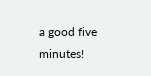a good five minutes!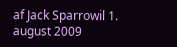af Jack Sparrowil 1. august 2009